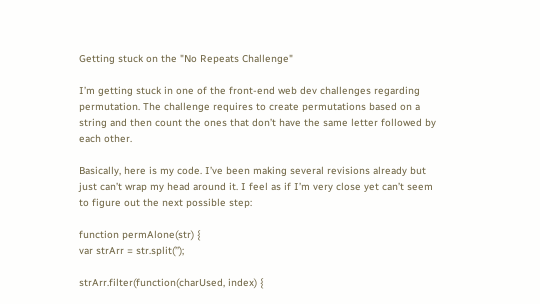Getting stuck on the "No Repeats Challenge"

I’m getting stuck in one of the front-end web dev challenges regarding permutation. The challenge requires to create permutations based on a string and then count the ones that don’t have the same letter followed by each other.

Basically, here is my code. I’ve been making several revisions already but just can’t wrap my head around it. I feel as if I’m very close yet can’t seem to figure out the next possible step:

function permAlone(str) {
var strArr = str.split(’’);

strArr.filter(function(charUsed, index) {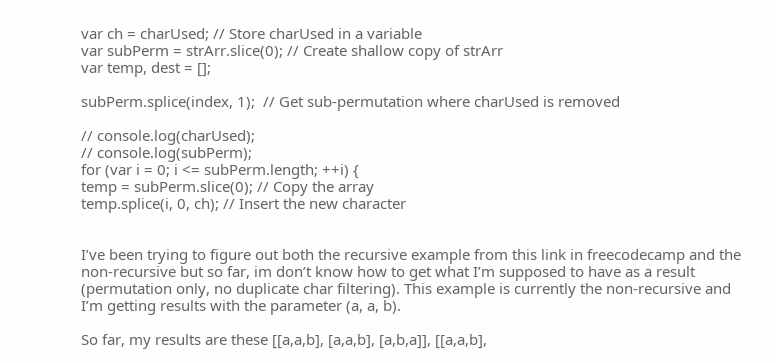var ch = charUsed; // Store charUsed in a variable
var subPerm = strArr.slice(0); // Create shallow copy of strArr
var temp, dest = [];

subPerm.splice(index, 1);  // Get sub-permutation where charUsed is removed

// console.log(charUsed);
// console.log(subPerm);
for (var i = 0; i <= subPerm.length; ++i) {
temp = subPerm.slice(0); // Copy the array
temp.splice(i, 0, ch); // Insert the new character


I’ve been trying to figure out both the recursive example from this link in freecodecamp and the non-recursive but so far, im don’t know how to get what I’m supposed to have as a result (permutation only, no duplicate char filtering). This example is currently the non-recursive and I’m getting results with the parameter (a, a, b).

So far, my results are these [[a,a,b], [a,a,b], [a,b,a]], [[a,a,b],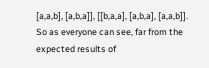[a,a,b], [a,b,a]], [[b,a,a], [a,b,a], [a,a,b]]. So as everyone can see, far from the expected results of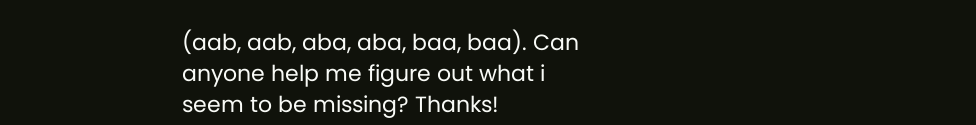(aab, aab, aba, aba, baa, baa). Can anyone help me figure out what i seem to be missing? Thanks!